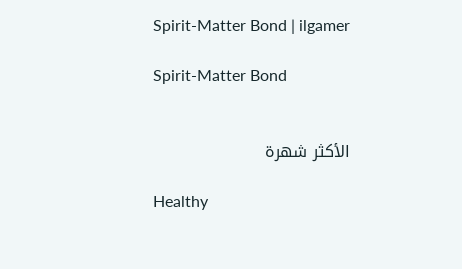Spirit-Matter Bond | ilgamer

Spirit-Matter Bond


الأكثر شهرة

Healthy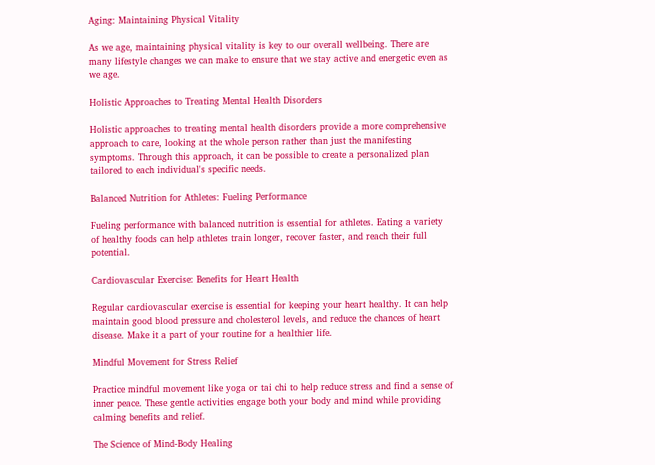Aging: Maintaining Physical Vitality

As we age, maintaining physical vitality is key to our overall wellbeing. There are many lifestyle changes we can make to ensure that we stay active and energetic even as we age.

Holistic Approaches to Treating Mental Health Disorders

Holistic approaches to treating mental health disorders provide a more comprehensive approach to care, looking at the whole person rather than just the manifesting symptoms. Through this approach, it can be possible to create a personalized plan tailored to each individual's specific needs.

Balanced Nutrition for Athletes: Fueling Performance

Fueling performance with balanced nutrition is essential for athletes. Eating a variety of healthy foods can help athletes train longer, recover faster, and reach their full potential.

Cardiovascular Exercise: Benefits for Heart Health

Regular cardiovascular exercise is essential for keeping your heart healthy. It can help maintain good blood pressure and cholesterol levels, and reduce the chances of heart disease. Make it a part of your routine for a healthier life.

Mindful Movement for Stress Relief

Practice mindful movement like yoga or tai chi to help reduce stress and find a sense of inner peace. These gentle activities engage both your body and mind while providing calming benefits and relief.

The Science of Mind-Body Healing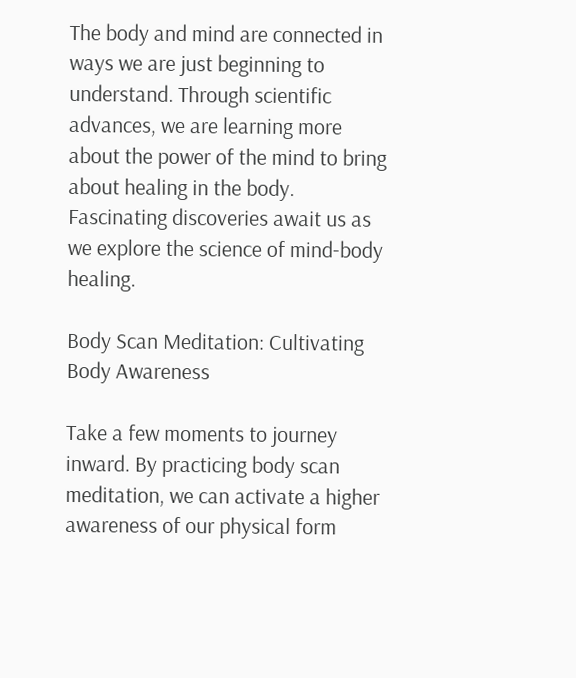The body and mind are connected in ways we are just beginning to understand. Through scientific advances, we are learning more about the power of the mind to bring about healing in the body. Fascinating discoveries await us as we explore the science of mind-body healing.

Body Scan Meditation: Cultivating Body Awareness

Take a few moments to journey inward. By practicing body scan meditation, we can activate a higher awareness of our physical form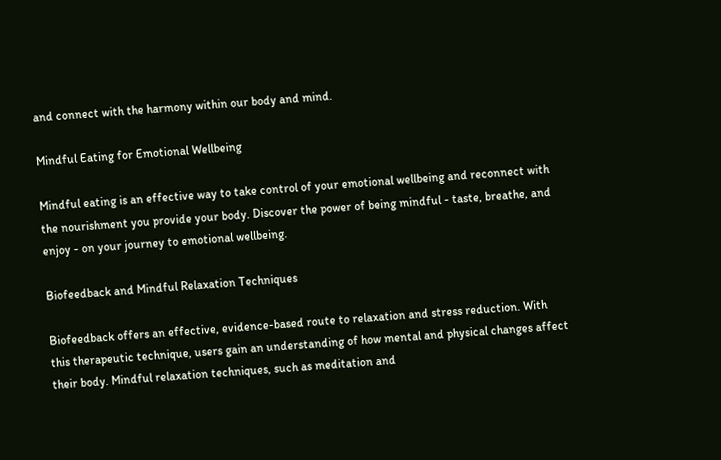and connect with the harmony within our body and mind.

Mindful Eating for Emotional Wellbeing

Mindful eating is an effective way to take control of your emotional wellbeing and reconnect with the nourishment you provide your body. Discover the power of being mindful - taste, breathe, and enjoy - on your journey to emotional wellbeing.

Biofeedback and Mindful Relaxation Techniques

Biofeedback offers an effective, evidence-based route to relaxation and stress reduction. With this therapeutic technique, users gain an understanding of how mental and physical changes affect their body. Mindful relaxation techniques, such as meditation and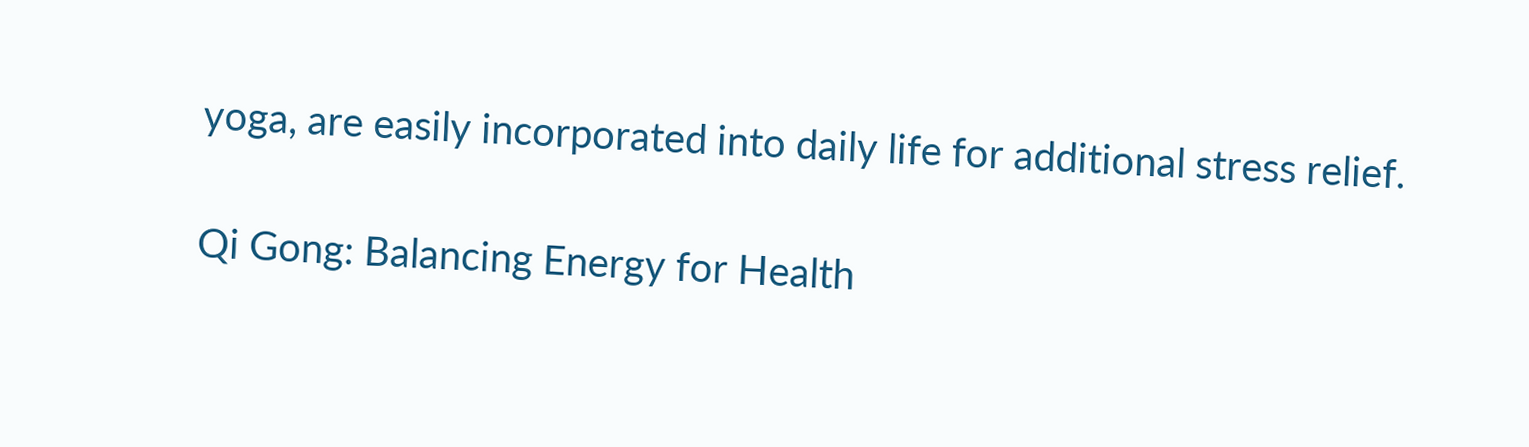yoga, are easily incorporated into daily life for additional stress relief.

Qi Gong: Balancing Energy for Health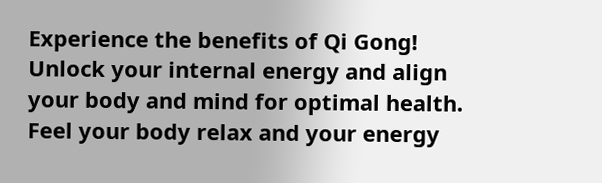Experience the benefits of Qi Gong! Unlock your internal energy and align your body and mind for optimal health. Feel your body relax and your energy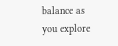balance as you explore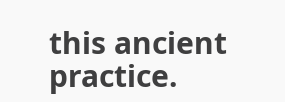this ancient practice.